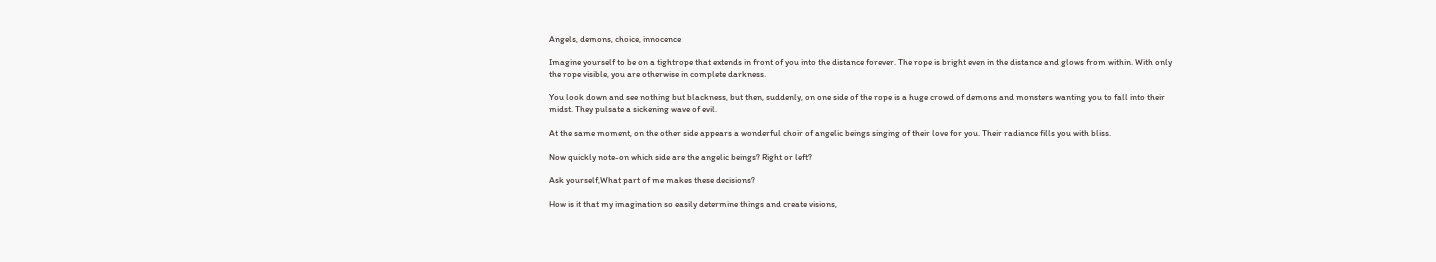Angels, demons, choice, innocence

Imagine yourself to be on a tightrope that extends in front of you into the distance forever. The rope is bright even in the distance and glows from within. With only the rope visible, you are otherwise in complete darkness.

You look down and see nothing but blackness, but then, suddenly, on one side of the rope is a huge crowd of demons and monsters wanting you to fall into their midst. They pulsate a sickening wave of evil.

At the same moment, on the other side appears a wonderful choir of angelic beings singing of their love for you. Their radiance fills you with bliss.

Now quickly note-on which side are the angelic beings? Right or left?

Ask yourself,What part of me makes these decisions?

How is it that my imagination so easily determine things and create visions,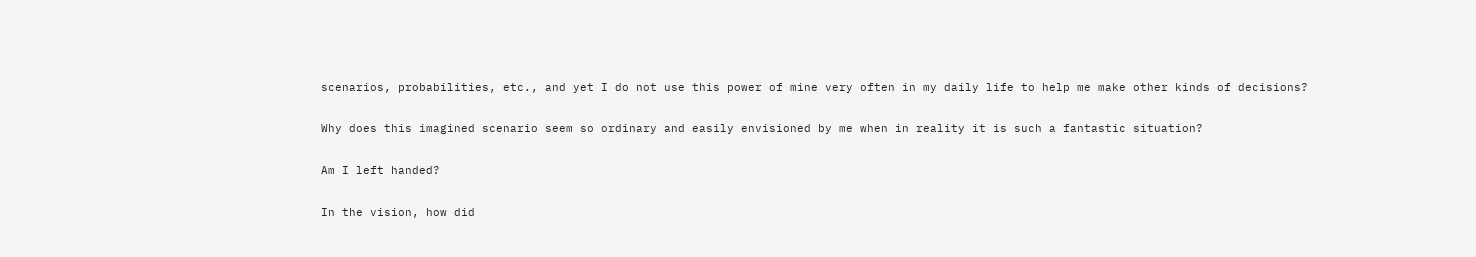scenarios, probabilities, etc., and yet I do not use this power of mine very often in my daily life to help me make other kinds of decisions?

Why does this imagined scenario seem so ordinary and easily envisioned by me when in reality it is such a fantastic situation?

Am I left handed?

In the vision, how did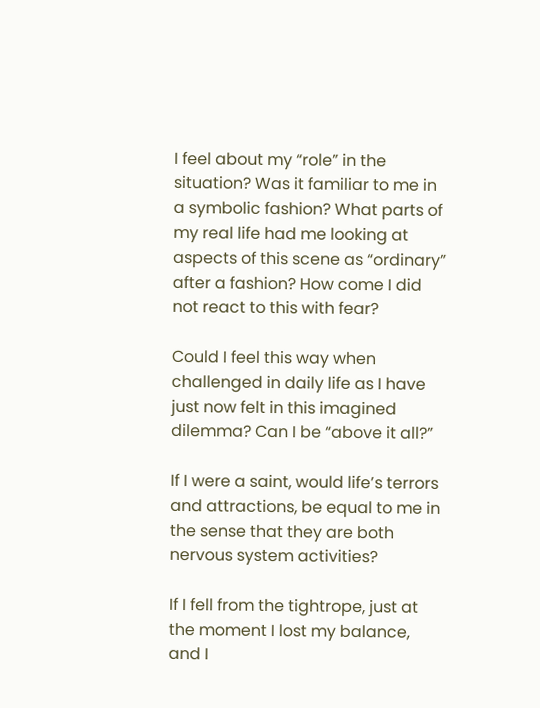I feel about my “role” in the situation? Was it familiar to me in a symbolic fashion? What parts of my real life had me looking at aspects of this scene as “ordinary” after a fashion? How come I did not react to this with fear?

Could I feel this way when challenged in daily life as I have just now felt in this imagined dilemma? Can I be “above it all?”

If I were a saint, would life’s terrors and attractions, be equal to me in the sense that they are both nervous system activities?

If I fell from the tightrope, just at the moment I lost my balance, and I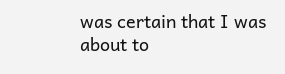was certain that I was about to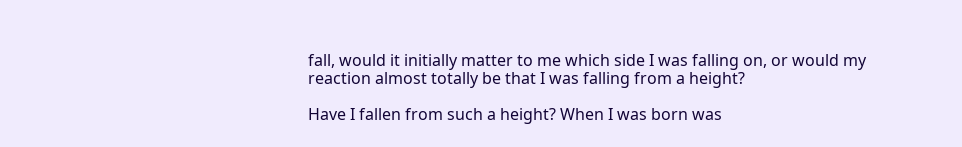fall, would it initially matter to me which side I was falling on, or would my reaction almost totally be that I was falling from a height?

Have I fallen from such a height? When I was born was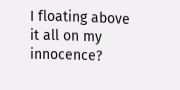I floating above it all on my innocence?